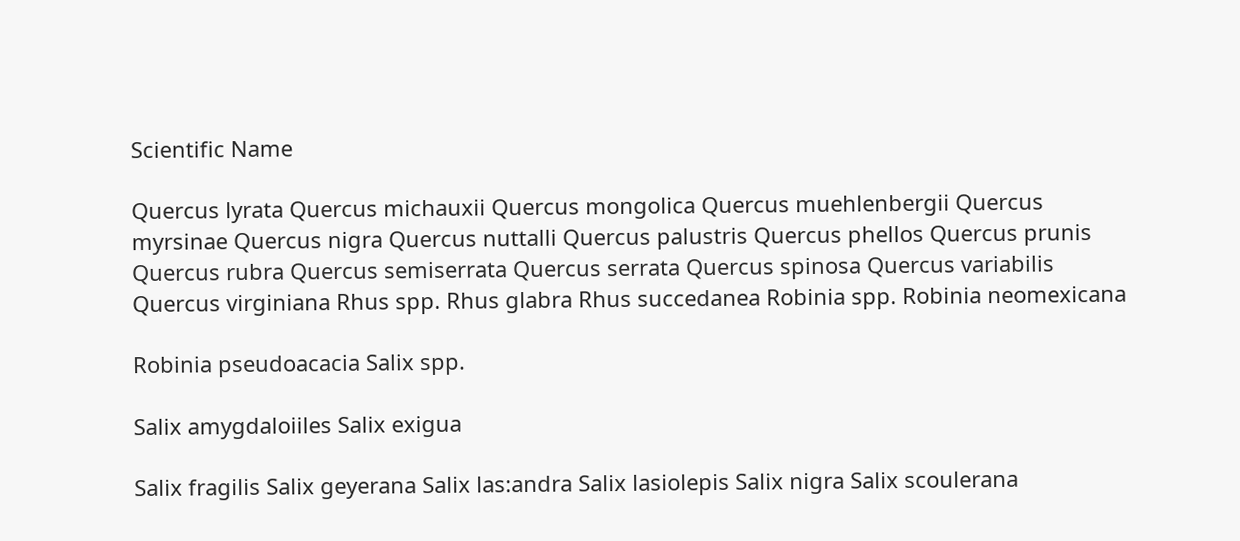Scientific Name

Quercus lyrata Quercus michauxii Quercus mongolica Quercus muehlenbergii Quercus myrsinae Quercus nigra Quercus nuttalli Quercus palustris Quercus phellos Quercus prunis Quercus rubra Quercus semiserrata Quercus serrata Quercus spinosa Quercus variabilis Quercus virginiana Rhus spp. Rhus glabra Rhus succedanea Robinia spp. Robinia neomexicana

Robinia pseudoacacia Salix spp.

Salix amygdaloiiles Salix exigua

Salix fragilis Salix geyerana Salix las:andra Salix lasiolepis Salix nigra Salix scoulerana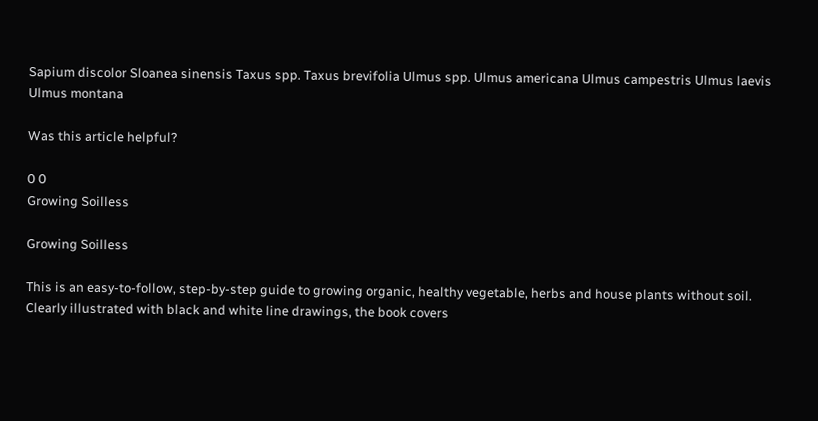Sapium discolor Sloanea sinensis Taxus spp. Taxus brevifolia Ulmus spp. Ulmus americana Ulmus campestris Ulmus laevis Ulmus montana

Was this article helpful?

0 0
Growing Soilless

Growing Soilless

This is an easy-to-follow, step-by-step guide to growing organic, healthy vegetable, herbs and house plants without soil. Clearly illustrated with black and white line drawings, the book covers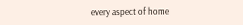every aspect of home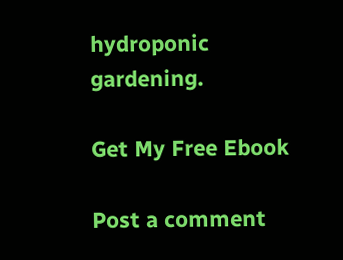hydroponic gardening.

Get My Free Ebook

Post a comment